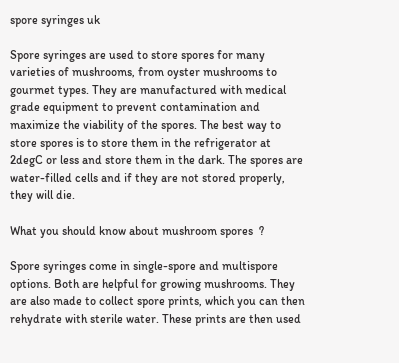spore syringes uk

Spore syringes are used to store spores for many varieties of mushrooms, from oyster mushrooms to gourmet types. They are manufactured with medical grade equipment to prevent contamination and maximize the viability of the spores. The best way to store spores is to store them in the refrigerator at 2degC or less and store them in the dark. The spores are water-filled cells and if they are not stored properly, they will die.

What you should know about mushroom spores  ?

Spore syringes come in single-spore and multispore options. Both are helpful for growing mushrooms. They are also made to collect spore prints, which you can then rehydrate with sterile water. These prints are then used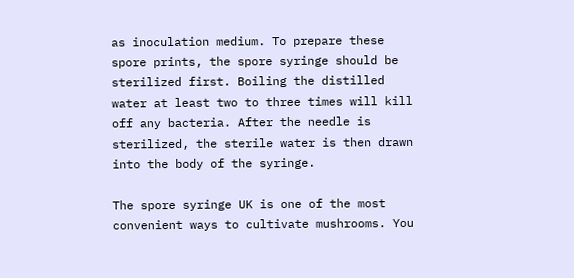as inoculation medium. To prepare these spore prints, the spore syringe should be sterilized first. Boiling the distilled water at least two to three times will kill off any bacteria. After the needle is sterilized, the sterile water is then drawn into the body of the syringe.

The spore syringe UK is one of the most convenient ways to cultivate mushrooms. You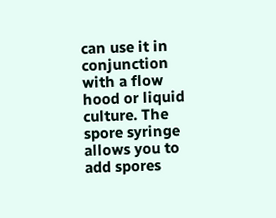can use it in conjunction with a flow hood or liquid culture. The spore syringe allows you to add spores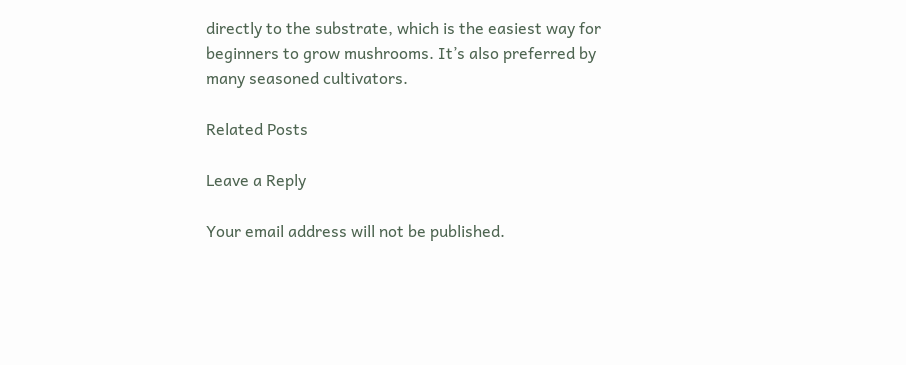directly to the substrate, which is the easiest way for beginners to grow mushrooms. It’s also preferred by many seasoned cultivators.

Related Posts

Leave a Reply

Your email address will not be published.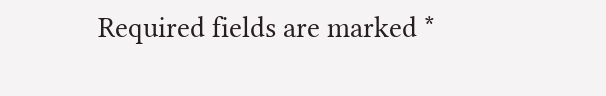Required fields are marked *